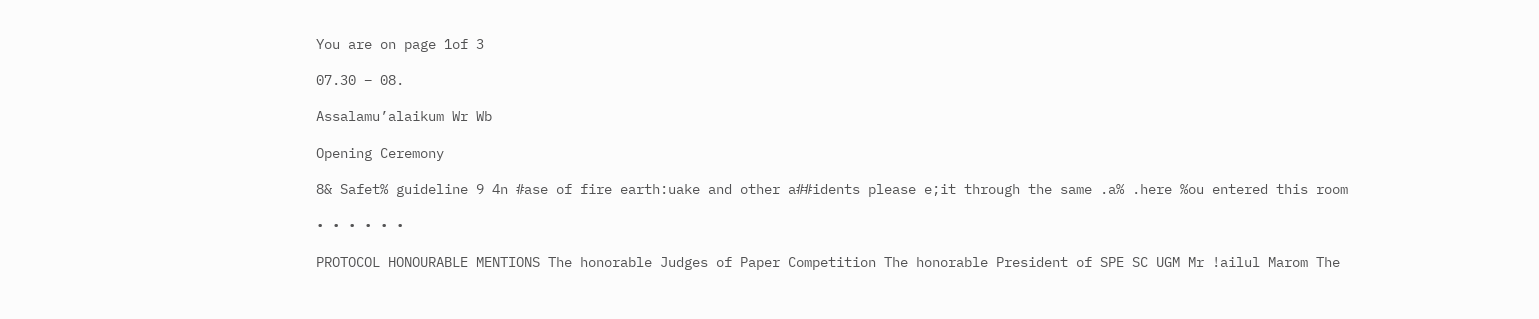You are on page 1of 3

07.30 – 08.

Assalamu’alaikum Wr Wb

Opening Ceremony

8& Safet% guideline 9 4n #ase of fire earth:uake and other a##idents please e;it through the same .a% .here %ou entered this room

• • • • • •

PROTOCOL HONOURABLE MENTIONS The honorable Judges of Paper Competition The honorable President of SPE SC UGM Mr !ailul Marom The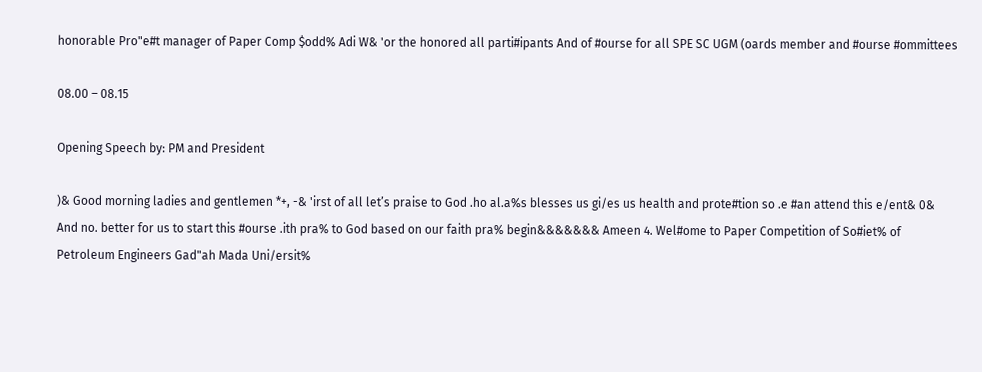honorable Pro"e#t manager of Paper Comp $odd% Adi W& 'or the honored all parti#ipants And of #ourse for all SPE SC UGM (oards member and #ourse #ommittees

08.00 – 08.15

Opening Speech by: PM and President

)& Good morning ladies and gentlemen *+, -& 'irst of all let’s praise to God .ho al.a%s blesses us gi/es us health and prote#tion so .e #an attend this e/ent& 0& And no. better for us to start this #ourse .ith pra% to God based on our faith pra% begin&&&&&&& Ameen 4. Wel#ome to Paper Competition of So#iet% of Petroleum Engineers Gad"ah Mada Uni/ersit%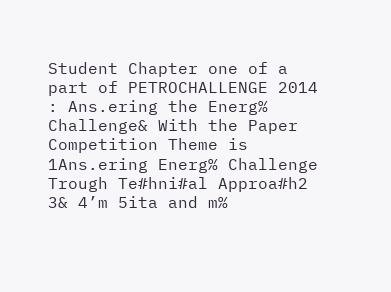Student Chapter one of a part of PETROCHALLENGE 2014 : Ans.ering the Energ% Challenge& With the Paper Competition Theme is 1Ans.ering Energ% Challenge Trough Te#hni#al Approa#h2 3& 4’m 5ita and m%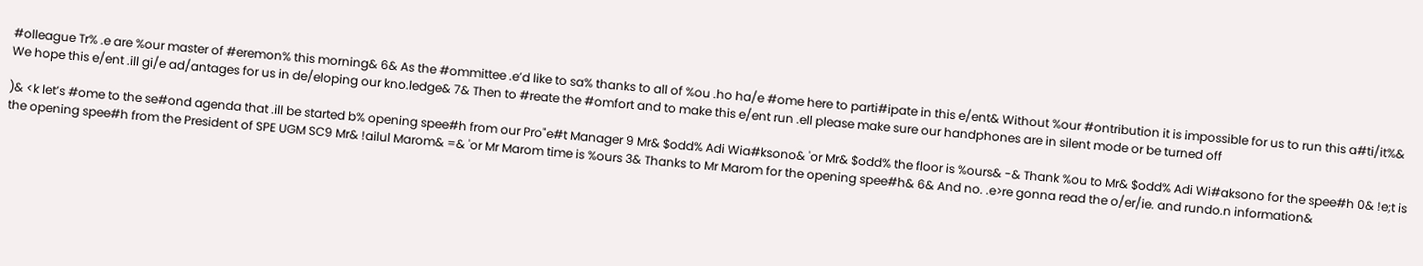#olleague Tr% .e are %our master of #eremon% this morning& 6& As the #ommittee .e’d like to sa% thanks to all of %ou .ho ha/e #ome here to parti#ipate in this e/ent& Without %our #ontribution it is impossible for us to run this a#ti/it%& We hope this e/ent .ill gi/e ad/antages for us in de/eloping our kno.ledge& 7& Then to #reate the #omfort and to make this e/ent run .ell please make sure our handphones are in silent mode or be turned off

)& <k let’s #ome to the se#ond agenda that .ill be started b% opening spee#h from our Pro"e#t Manager 9 Mr& $odd% Adi Wia#ksono& 'or Mr& $odd% the floor is %ours& -& Thank %ou to Mr& $odd% Adi Wi#aksono for the spee#h 0& !e;t is the opening spee#h from the President of SPE UGM SC9 Mr& !ailul Marom& =& 'or Mr Marom time is %ours 3& Thanks to Mr Marom for the opening spee#h& 6& And no. .e>re gonna read the o/er/ie. and rundo.n information&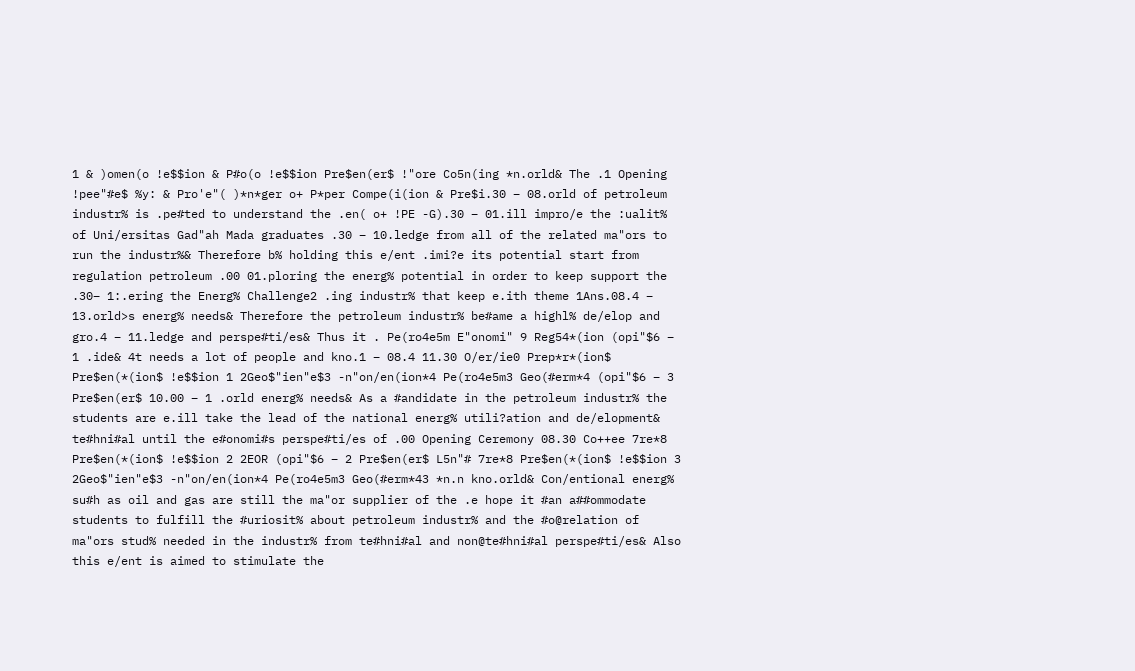1 & )omen(o !e$$ion & P#o(o !e$$ion Pre$en(er$ !"ore Co5n(ing *n.orld& The .1 Opening !pee"#e$ %y: & Pro'e"( )*n*ger o+ P*per Compe(i(ion & Pre$i.30 – 08.orld of petroleum industr% is .pe#ted to understand the .en( o+ !PE -G).30 – 01.ill impro/e the :ualit% of Uni/ersitas Gad"ah Mada graduates .30 – 10.ledge from all of the related ma"ors to run the industr%& Therefore b% holding this e/ent .imi?e its potential start from regulation petroleum .00 01.ploring the energ% potential in order to keep support the .30– 1:.ering the Energ% Challenge2 .ing industr% that keep e.ith theme 1Ans.08.4 – 13.orld>s energ% needs& Therefore the petroleum industr% be#ame a highl% de/elop and gro.4 – 11.ledge and perspe#ti/es& Thus it . Pe(ro4e5m E"onomi" 9 Reg54*(ion (opi"$6 – 1 .ide& 4t needs a lot of people and kno.1 – 08.4 11.30 O/er/ie0 Prep*r*(ion$ Pre$en(*(ion$ !e$$ion 1 2Geo$"ien"e$3 -n"on/en(ion*4 Pe(ro4e5m3 Geo(#erm*4 (opi"$6 – 3 Pre$en(er$ 10.00 – 1 .orld energ% needs& As a #andidate in the petroleum industr% the students are e.ill take the lead of the national energ% utili?ation and de/elopment& te#hni#al until the e#onomi#s perspe#ti/es of .00 Opening Ceremony 08.30 Co++ee 7re*8 Pre$en(*(ion$ !e$$ion 2 2EOR (opi"$6 – 2 Pre$en(er$ L5n"# 7re*8 Pre$en(*(ion$ !e$$ion 3 2Geo$"ien"e$3 -n"on/en(ion*4 Pe(ro4e5m3 Geo(#erm*43 *n.n kno.orld& Con/entional energ% su#h as oil and gas are still the ma"or supplier of the .e hope it #an a##ommodate students to fulfill the #uriosit% about petroleum industr% and the #o@relation of ma"ors stud% needed in the industr% from te#hni#al and non@te#hni#al perspe#ti/es& Also this e/ent is aimed to stimulate the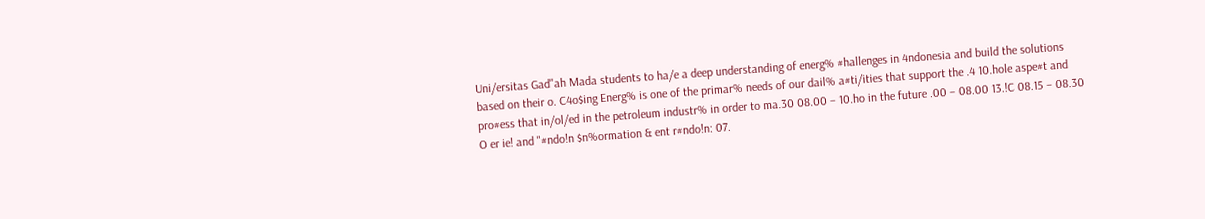Uni/ersitas Gad"ah Mada students to ha/e a deep understanding of energ% #hallenges in 4ndonesia and build the solutions based on their o. C4o$ing Energ% is one of the primar% needs of our dail% a#ti/ities that support the .4 10.hole aspe#t and pro#ess that in/ol/ed in the petroleum industr% in order to ma.30 08.00 – 10.ho in the future .00 – 08.00 13.!C 08.15 – 08.30 O er ie! and "#ndo!n $n%ormation & ent r#ndo!n: 07.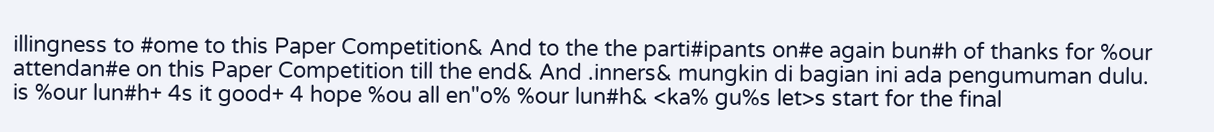illingness to #ome to this Paper Competition& And to the the parti#ipants on#e again bun#h of thanks for %our attendan#e on this Paper Competition till the end& And .inners& mungkin di bagian ini ada pengumuman dulu. is %our lun#h+ 4s it good+ 4 hope %ou all en"o% %our lun#h& <ka% gu%s let>s start for the final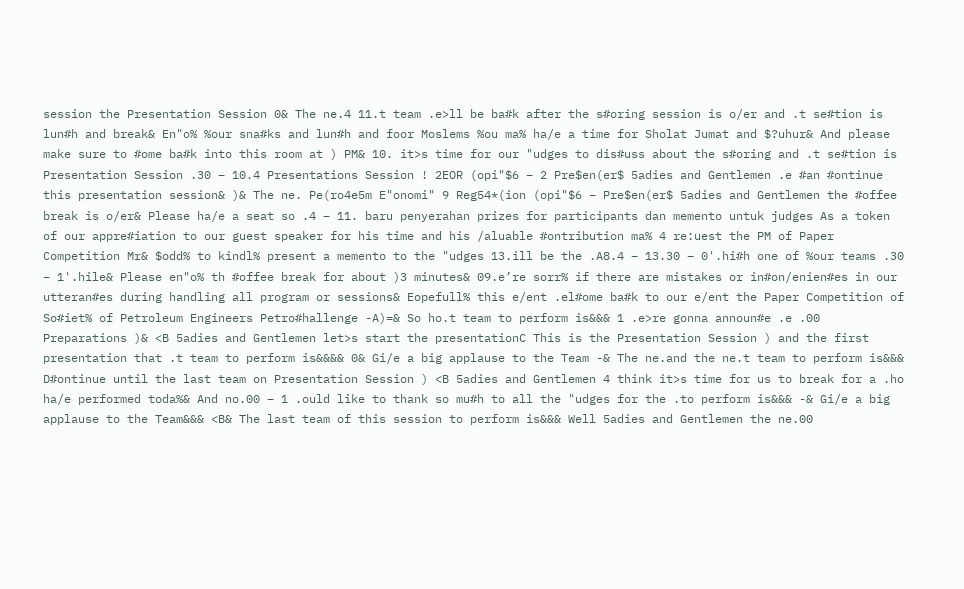session the Presentation Session 0& The ne.4 11.t team .e>ll be ba#k after the s#oring session is o/er and .t se#tion is lun#h and break& En"o% %our sna#ks and lun#h and foor Moslems %ou ma% ha/e a time for Sholat Jumat and $?uhur& And please make sure to #ome ba#k into this room at ) PM& 10. it>s time for our "udges to dis#uss about the s#oring and .t se#tion is Presentation Session .30 – 10.4 Presentations Session ! 2EOR (opi"$6 – 2 Pre$en(er$ 5adies and Gentlemen .e #an #ontinue this presentation session& )& The ne. Pe(ro4e5m E"onomi" 9 Reg54*(ion (opi"$6 – Pre$en(er$ 5adies and Gentlemen the #offee break is o/er& Please ha/e a seat so .4 – 11. baru penyerahan prizes for participants dan memento untuk judges As a token of our appre#iation to our guest speaker for his time and his /aluable #ontribution ma% 4 re:uest the PM of Paper Competition Mr& $odd% to kindl% present a memento to the "udges 13.ill be the .A8.4 – 13.30 – 0'.hi#h one of %our teams .30 – 1'.hile& Please en"o% th #offee break for about )3 minutes& 09.e’re sorr% if there are mistakes or in#on/enien#es in our utteran#es during handling all program or sessions& Eopefull% this e/ent .el#ome ba#k to our e/ent the Paper Competition of So#iet% of Petroleum Engineers Petro#hallenge -A)=& So ho.t team to perform is&&& 1 .e>re gonna announ#e .e .00 Preparations )& <B 5adies and Gentlemen let>s start the presentationC This is the Presentation Session ) and the first presentation that .t team to perform is&&&& 0& Gi/e a big applause to the Team -& The ne.and the ne.t team to perform is&&& D#ontinue until the last team on Presentation Session ) <B 5adies and Gentlemen 4 think it>s time for us to break for a .ho ha/e performed toda%& And no.00 – 1 .ould like to thank so mu#h to all the "udges for the .to perform is&&& -& Gi/e a big applause to the Team&&& <B& The last team of this session to perform is&&& Well 5adies and Gentlemen the ne.00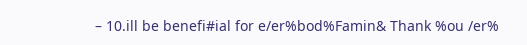– 10.ill be benefi#ial for e/er%bod%Famin& Thank %ou /er%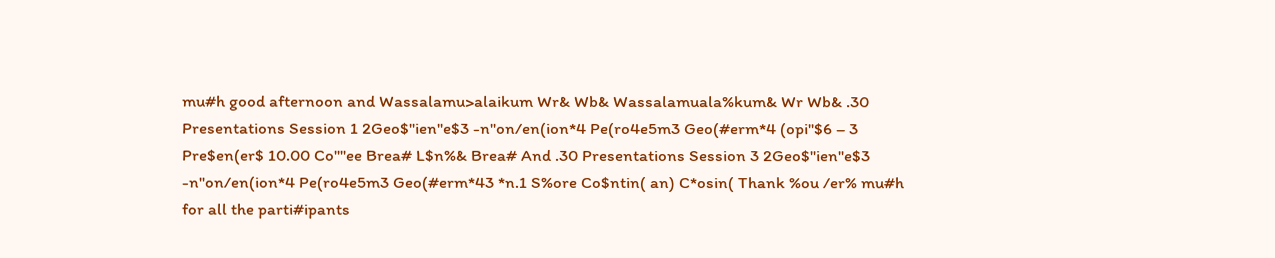mu#h good afternoon and Wassalamu>alaikum Wr& Wb& Wassalamuala%kum& Wr Wb& .30 Presentations Session 1 2Geo$"ien"e$3 -n"on/en(ion*4 Pe(ro4e5m3 Geo(#erm*4 (opi"$6 – 3 Pre$en(er$ 10.00 Co""ee Brea# L$n%& Brea# And .30 Presentations Session 3 2Geo$"ien"e$3 -n"on/en(ion*4 Pe(ro4e5m3 Geo(#erm*43 *n.1 S%ore Co$ntin( an) C*osin( Thank %ou /er% mu#h for all the parti#ipants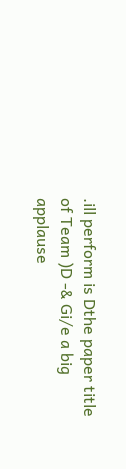.ill perform is Dthe paper title of Team )D -& Gi/e a big applause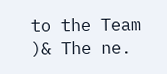to the Team )& The ne.